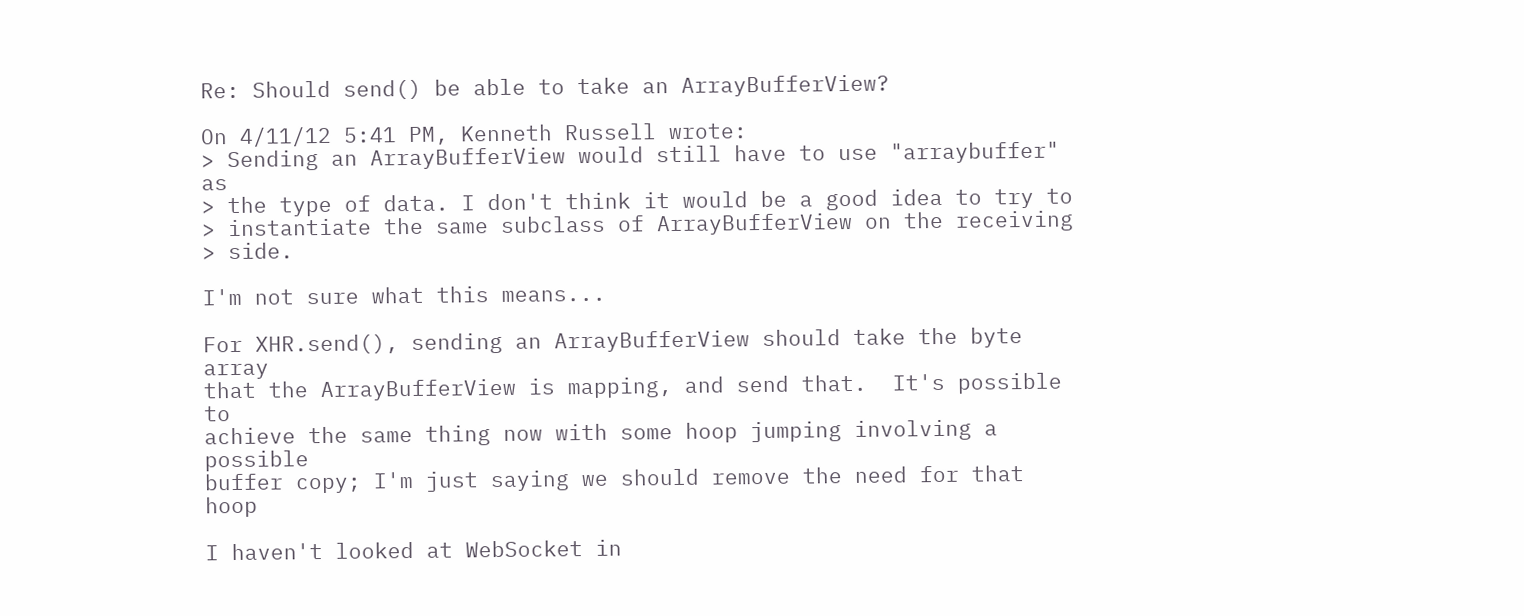Re: Should send() be able to take an ArrayBufferView?

On 4/11/12 5:41 PM, Kenneth Russell wrote:
> Sending an ArrayBufferView would still have to use "arraybuffer" as
> the type of data. I don't think it would be a good idea to try to
> instantiate the same subclass of ArrayBufferView on the receiving
> side.

I'm not sure what this means...

For XHR.send(), sending an ArrayBufferView should take the byte array
that the ArrayBufferView is mapping, and send that.  It's possible to
achieve the same thing now with some hoop jumping involving a possible
buffer copy; I'm just saying we should remove the need for that hoop

I haven't looked at WebSocket in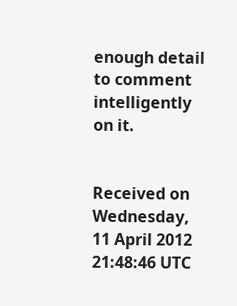enough detail to comment intelligently
on it.


Received on Wednesday, 11 April 2012 21:48:46 UTC